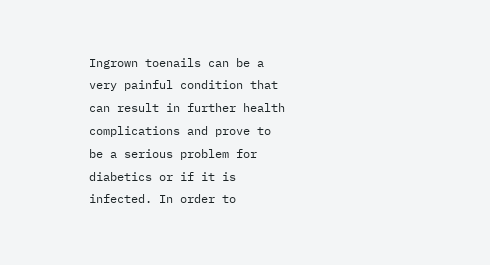Ingrown toenails can be a very painful condition that can result in further health complications and prove to be a serious problem for diabetics or if it is infected. In order to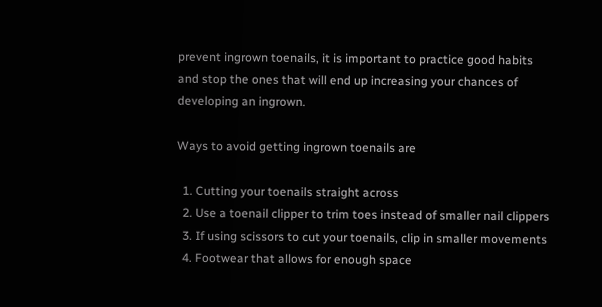prevent ingrown toenails, it is important to practice good habits and stop the ones that will end up increasing your chances of developing an ingrown.

Ways to avoid getting ingrown toenails are

  1. Cutting your toenails straight across
  2. Use a toenail clipper to trim toes instead of smaller nail clippers
  3. If using scissors to cut your toenails, clip in smaller movements
  4. Footwear that allows for enough space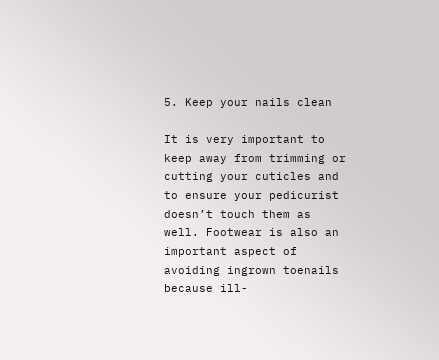5. Keep your nails clean

It is very important to keep away from trimming or cutting your cuticles and to ensure your pedicurist doesn’t touch them as well. Footwear is also an important aspect of avoiding ingrown toenails because ill-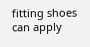fitting shoes can apply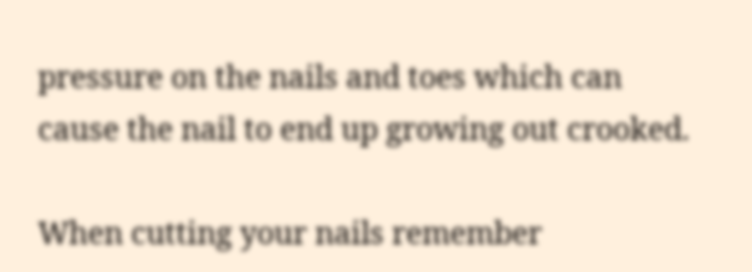pressure on the nails and toes which can cause the nail to end up growing out crooked.

When cutting your nails remember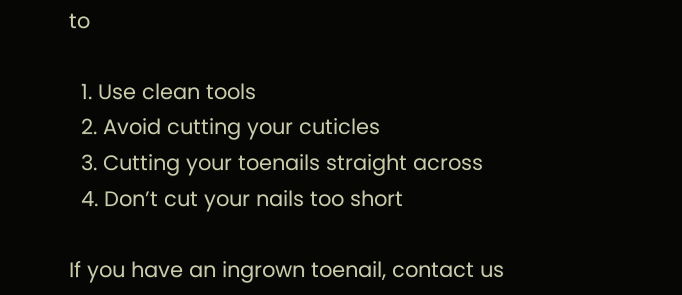to

  1. Use clean tools
  2. Avoid cutting your cuticles
  3. Cutting your toenails straight across
  4. Don’t cut your nails too short

If you have an ingrown toenail, contact us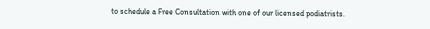to schedule a Free Consultation with one of our licensed podiatrists.